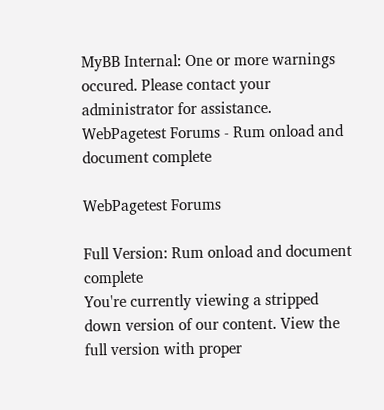MyBB Internal: One or more warnings occured. Please contact your administrator for assistance.
WebPagetest Forums - Rum onload and document complete

WebPagetest Forums

Full Version: Rum onload and document complete
You're currently viewing a stripped down version of our content. View the full version with proper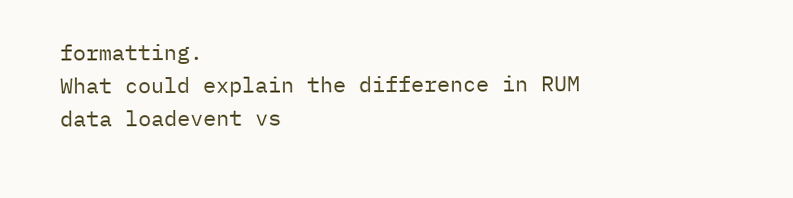formatting.
What could explain the difference in RUM data loadevent vs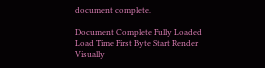document complete.

Document Complete Fully Loaded
Load Time First Byte Start Render Visually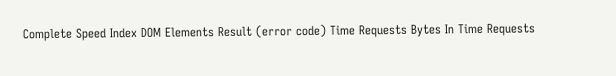Complete Speed Index DOM Elements Result (error code) Time Requests Bytes In Time Requests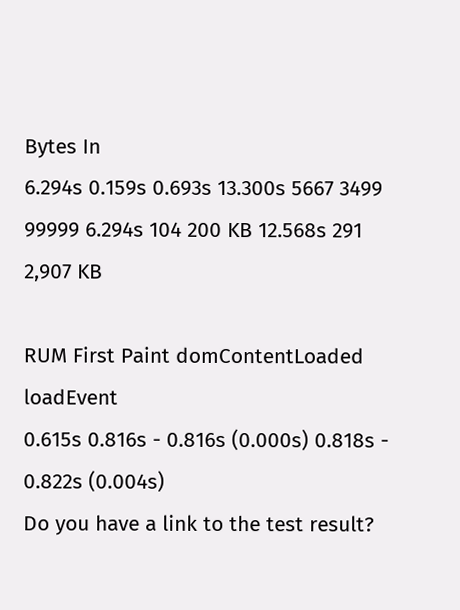Bytes In
6.294s 0.159s 0.693s 13.300s 5667 3499 99999 6.294s 104 200 KB 12.568s 291 2,907 KB

RUM First Paint domContentLoaded loadEvent
0.615s 0.816s - 0.816s (0.000s) 0.818s - 0.822s (0.004s)
Do you have a link to the test result?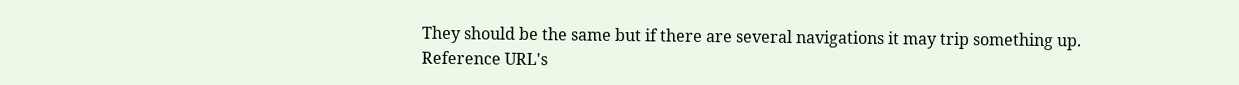They should be the same but if there are several navigations it may trip something up.
Reference URL's